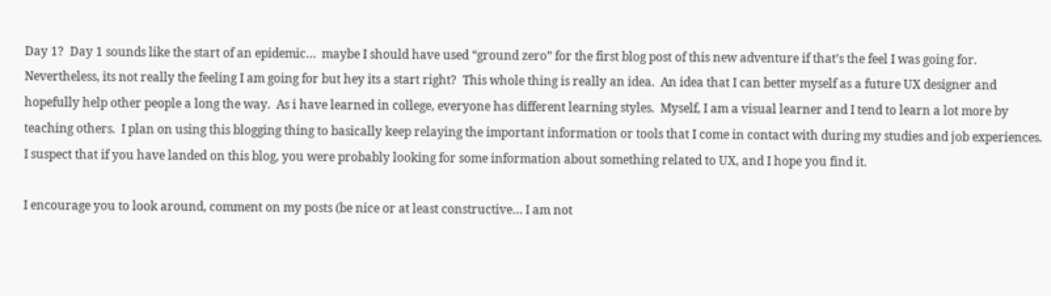Day 1?  Day 1 sounds like the start of an epidemic…  maybe I should have used “ground zero” for the first blog post of this new adventure if that’s the feel I was going for.  Nevertheless, its not really the feeling I am going for but hey its a start right?  This whole thing is really an idea.  An idea that I can better myself as a future UX designer and hopefully help other people a long the way.  As i have learned in college, everyone has different learning styles.  Myself, I am a visual learner and I tend to learn a lot more by teaching others.  I plan on using this blogging thing to basically keep relaying the important information or tools that I come in contact with during my studies and job experiences.  I suspect that if you have landed on this blog, you were probably looking for some information about something related to UX, and I hope you find it.

I encourage you to look around, comment on my posts (be nice or at least constructive… I am not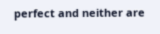perfect and neither are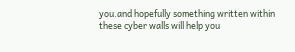you.and hopefully something written within these cyber walls will help you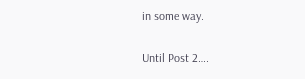in some way.

Until Post 2….